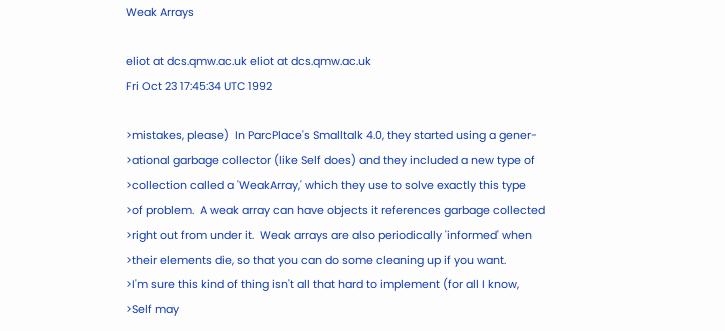Weak Arrays

eliot at dcs.qmw.ac.uk eliot at dcs.qmw.ac.uk
Fri Oct 23 17:45:34 UTC 1992

>mistakes, please)  In ParcPlace's Smalltalk 4.0, they started using a gener-
>ational garbage collector (like Self does) and they included a new type of
>collection called a 'WeakArray,' which they use to solve exactly this type
>of problem.  A weak array can have objects it references garbage collected
>right out from under it.  Weak arrays are also periodically 'informed' when
>their elements die, so that you can do some cleaning up if you want.
>I'm sure this kind of thing isn't all that hard to implement (for all I know,
>Self may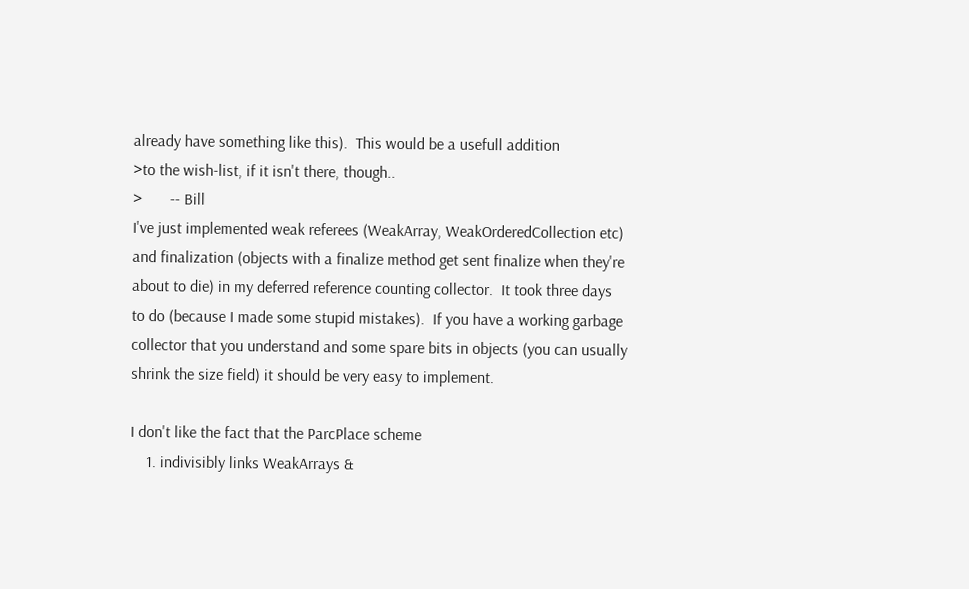already have something like this).  This would be a usefull addition
>to the wish-list, if it isn't there, though..
>       -- Bill
I've just implemented weak referees (WeakArray, WeakOrderedCollection etc)
and finalization (objects with a finalize method get sent finalize when they're
about to die) in my deferred reference counting collector.  It took three days
to do (because I made some stupid mistakes).  If you have a working garbage
collector that you understand and some spare bits in objects (you can usually
shrink the size field) it should be very easy to implement.

I don't like the fact that the ParcPlace scheme
    1. indivisibly links WeakArrays &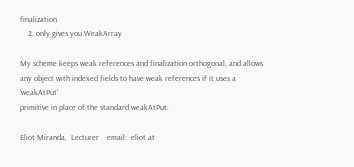finalization
    2. only gives you WeakArray

My scheme keeps weak references and finalization orthogonal, and allows
any object with indexed fields to have weak references if it uses a 'weakAtPut'
primitive in place of the standard weakAtPut.

Eliot Miranda,  Lecturer    email:  eliot at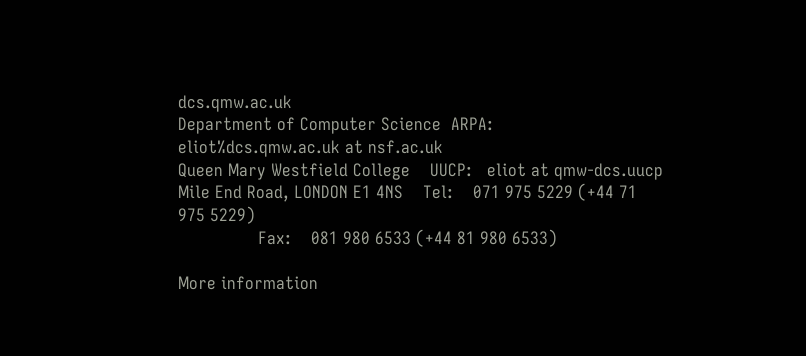dcs.qmw.ac.uk
Department of Computer Science  ARPA:   eliot%dcs.qmw.ac.uk at nsf.ac.uk
Queen Mary Westfield College    UUCP:   eliot at qmw-dcs.uucp
Mile End Road, LONDON E1 4NS    Tel:    071 975 5229 (+44 71 975 5229)
                Fax:    081 980 6533 (+44 81 980 6533)

More information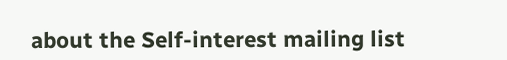about the Self-interest mailing list